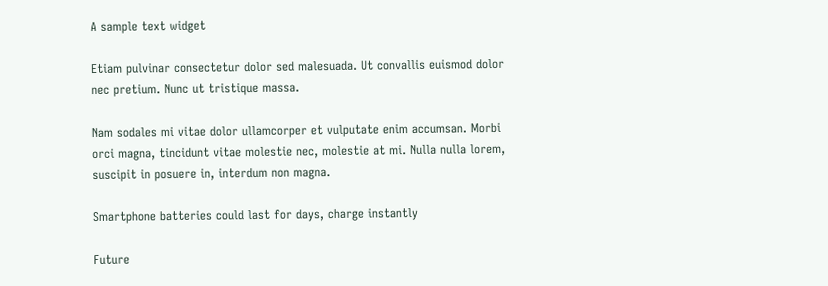A sample text widget

Etiam pulvinar consectetur dolor sed malesuada. Ut convallis euismod dolor nec pretium. Nunc ut tristique massa.

Nam sodales mi vitae dolor ullamcorper et vulputate enim accumsan. Morbi orci magna, tincidunt vitae molestie nec, molestie at mi. Nulla nulla lorem, suscipit in posuere in, interdum non magna.

Smartphone batteries could last for days, charge instantly

Future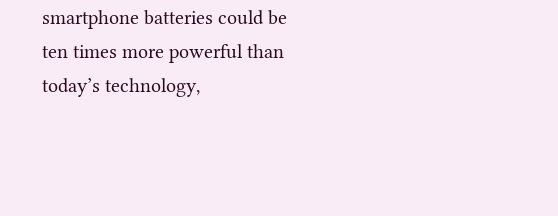smartphone batteries could be ten times more powerful than today’s technology,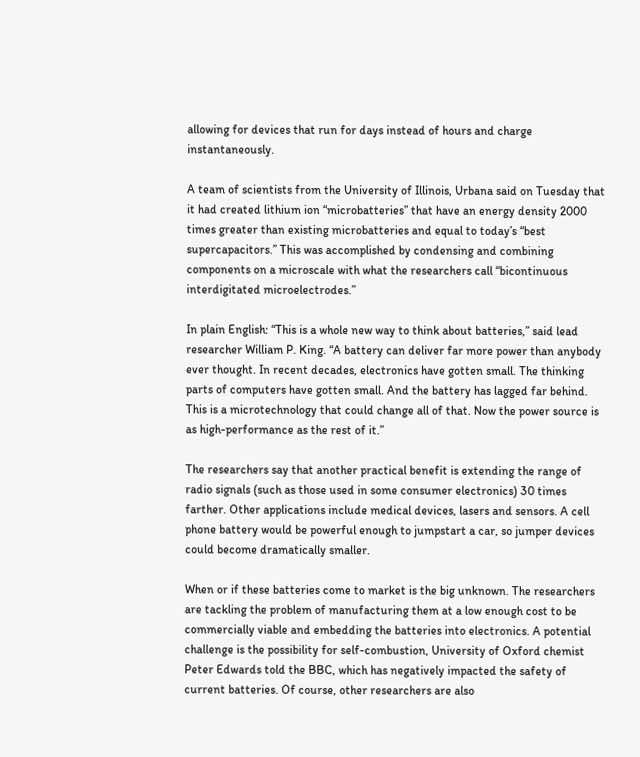allowing for devices that run for days instead of hours and charge instantaneously.

A team of scientists from the University of Illinois, Urbana said on Tuesday that it had created lithium ion “microbatteries” that have an energy density 2000 times greater than existing microbatteries and equal to today’s “best supercapacitors.” This was accomplished by condensing and combining components on a microscale with what the researchers call “bicontinuous interdigitated microelectrodes.”

In plain English: “This is a whole new way to think about batteries,” said lead researcher William P. King. “A battery can deliver far more power than anybody ever thought. In recent decades, electronics have gotten small. The thinking parts of computers have gotten small. And the battery has lagged far behind. This is a microtechnology that could change all of that. Now the power source is as high-performance as the rest of it.”

The researchers say that another practical benefit is extending the range of radio signals (such as those used in some consumer electronics) 30 times farther. Other applications include medical devices, lasers and sensors. A cell phone battery would be powerful enough to jumpstart a car, so jumper devices could become dramatically smaller.

When or if these batteries come to market is the big unknown. The researchers are tackling the problem of manufacturing them at a low enough cost to be commercially viable and embedding the batteries into electronics. A potential challenge is the possibility for self-combustion, University of Oxford chemist Peter Edwards told the BBC, which has negatively impacted the safety of current batteries. Of course, other researchers are also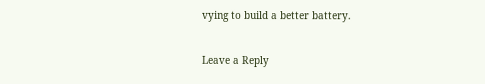vying to build a better battery.


Leave a Reply